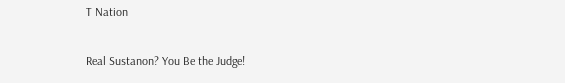T Nation

Real Sustanon? You Be the Judge!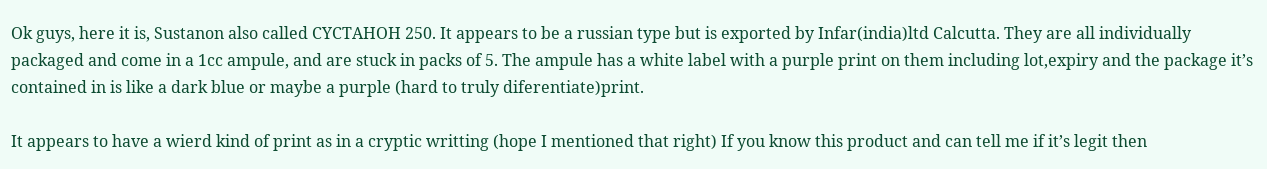Ok guys, here it is, Sustanon also called CYCTAHOH 250. It appears to be a russian type but is exported by Infar(india)ltd Calcutta. They are all individually packaged and come in a 1cc ampule, and are stuck in packs of 5. The ampule has a white label with a purple print on them including lot,expiry and the package it’s contained in is like a dark blue or maybe a purple (hard to truly diferentiate)print.

It appears to have a wierd kind of print as in a cryptic writting (hope I mentioned that right) If you know this product and can tell me if it’s legit then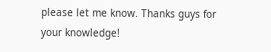please let me know. Thanks guys for your knowledge!